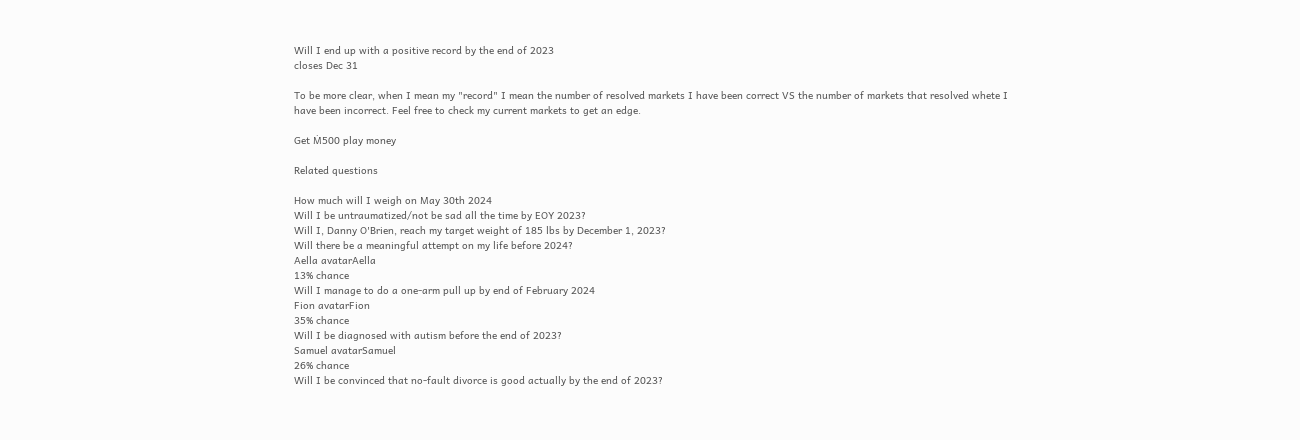Will I end up with a positive record by the end of 2023
closes Dec 31

To be more clear, when I mean my "record" I mean the number of resolved markets I have been correct VS the number of markets that resolved whete I have been incorrect. Feel free to check my current markets to get an edge.

Get Ṁ500 play money

Related questions

How much will I weigh on May 30th 2024
Will I be untraumatized/not be sad all the time by EOY 2023?
Will I, Danny O'Brien, reach my target weight of 185 lbs by December 1, 2023?
Will there be a meaningful attempt on my life before 2024?
Aella avatarAella
13% chance
Will I manage to do a one-arm pull up by end of February 2024
Fion avatarFion
35% chance
Will I be diagnosed with autism before the end of 2023?
Samuel avatarSamuel
26% chance
Will I be convinced that no-fault divorce is good actually by the end of 2023?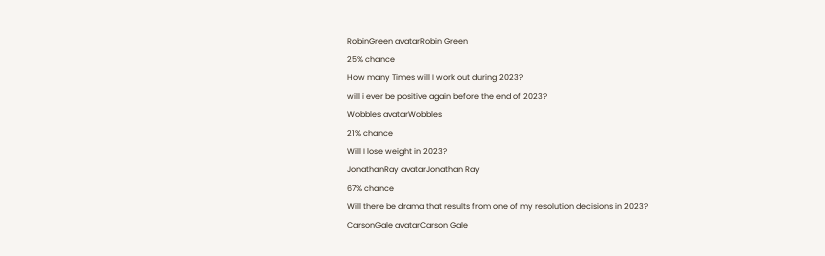RobinGreen avatarRobin Green
25% chance
How many Times will I work out during 2023?
will i ever be positive again before the end of 2023?
Wobbles avatarWobbles
21% chance
Will I lose weight in 2023?
JonathanRay avatarJonathan Ray
67% chance
Will there be drama that results from one of my resolution decisions in 2023?
CarsonGale avatarCarson Gale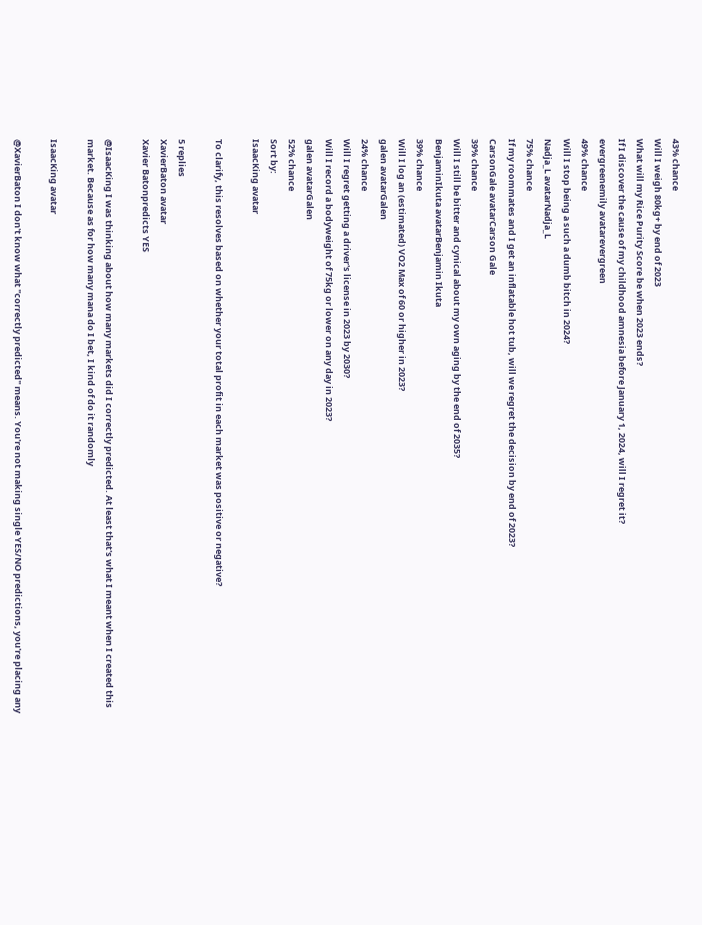43% chance
Will I weigh 80kg+ by end of 2023
What will my Rice Purity Score be when 2023 ends?
If I discover the cause of my childhood amnesia before January 1, 2024, will I regret it?
evergreenemily avatarevergreen
49% chance
Will I stop being a such a dumb bitch in 2024?
Nadja_L avatarNadja_L
75% chance
If my roommates and I get an inflatable hot tub, will we regret the decision by end of 2023?
CarsonGale avatarCarson Gale
39% chance
Will I still be bitter and cynical about my own aging by the end of 2035?
BenjaminIkuta avatarBenjamin Ikuta
39% chance
Will I log an (estimated) VO2 Max of 60 or higher in 2023?
galen avatarGalen
24% chance
Will I regret getting a driver's license in 2023 by 2030?
Will I record a bodyweight of 75kg or lower on any day in 2023?
galen avatarGalen
52% chance
Sort by:
IsaacKing avatar

To clarify, this resolves based on whether your total profit in each market was positive or negative?

5 replies
XavierBaton avatar
Xavier Batonpredicts YES

@IsaacKing I was thinking about how many markets did I correctly predicted. At least that's what I meant when I created this market. Because as for how many mana do I bet, I kind of do it randomly

IsaacKing avatar

@XavierBaton I don't know what "correctly predicted" means. You're not making single YES/NO predictions, you're placing any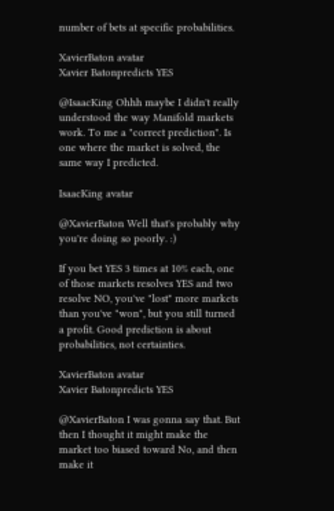number of bets at specific probabilities.

XavierBaton avatar
Xavier Batonpredicts YES

@IsaacKing Ohhh maybe I didn't really understood the way Manifold markets work. To me a "correct prediction". Is one where the market is solved, the same way I predicted.

IsaacKing avatar

@XavierBaton Well that's probably why you're doing so poorly. :)

If you bet YES 3 times at 10% each, one of those markets resolves YES and two resolve NO, you've "lost" more markets than you've "won", but you still turned a profit. Good prediction is about probabilities, not certainties.

XavierBaton avatar
Xavier Batonpredicts YES

@XavierBaton I was gonna say that. But then I thought it might make the market too biased toward No, and then make it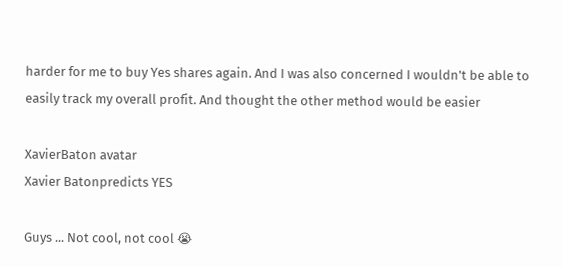harder for me to buy Yes shares again. And I was also concerned I wouldn't be able to easily track my overall profit. And thought the other method would be easier

XavierBaton avatar
Xavier Batonpredicts YES

Guys ... Not cool, not cool 😭